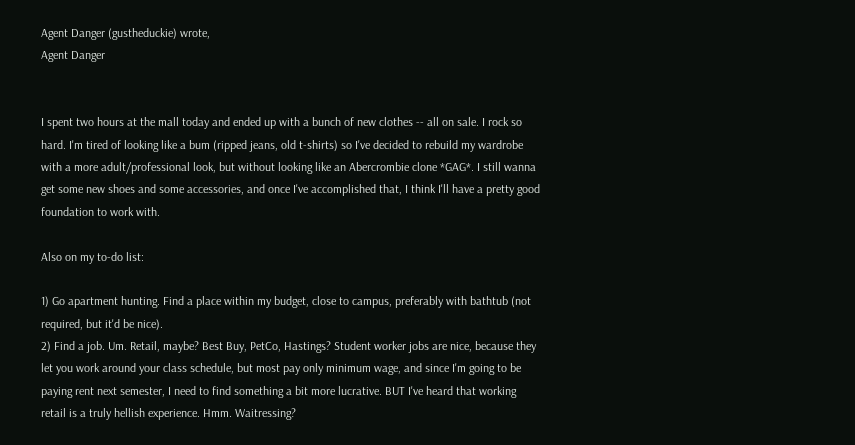Agent Danger (gustheduckie) wrote,
Agent Danger


I spent two hours at the mall today and ended up with a bunch of new clothes -- all on sale. I rock so hard. I'm tired of looking like a bum (ripped jeans, old t-shirts) so I've decided to rebuild my wardrobe with a more adult/professional look, but without looking like an Abercrombie clone *GAG*. I still wanna get some new shoes and some accessories, and once I've accomplished that, I think I'll have a pretty good foundation to work with.

Also on my to-do list:

1) Go apartment hunting. Find a place within my budget, close to campus, preferably with bathtub (not required, but it'd be nice).
2) Find a job. Um. Retail, maybe? Best Buy, PetCo, Hastings? Student worker jobs are nice, because they let you work around your class schedule, but most pay only minimum wage, and since I'm going to be paying rent next semester, I need to find something a bit more lucrative. BUT I've heard that working retail is a truly hellish experience. Hmm. Waitressing?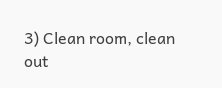3) Clean room, clean out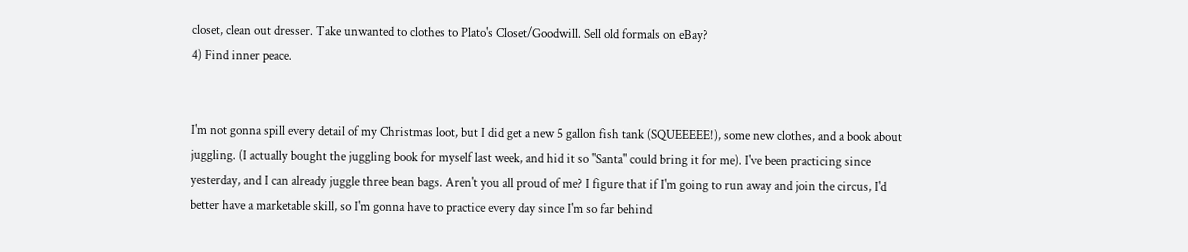closet, clean out dresser. Take unwanted to clothes to Plato's Closet/Goodwill. Sell old formals on eBay?
4) Find inner peace.


I'm not gonna spill every detail of my Christmas loot, but I did get a new 5 gallon fish tank (SQUEEEEE!), some new clothes, and a book about juggling. (I actually bought the juggling book for myself last week, and hid it so "Santa" could bring it for me). I've been practicing since yesterday, and I can already juggle three bean bags. Aren't you all proud of me? I figure that if I'm going to run away and join the circus, I'd better have a marketable skill, so I'm gonna have to practice every day since I'm so far behind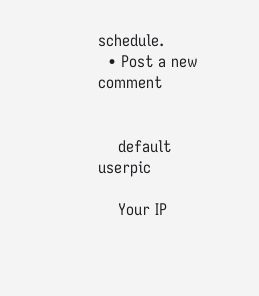schedule.
  • Post a new comment


    default userpic

    Your IP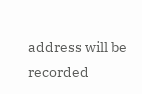address will be recorded